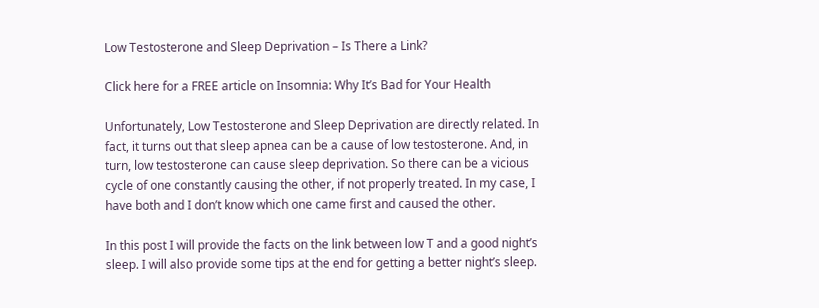Low Testosterone and Sleep Deprivation – Is There a Link?

Click here for a FREE article on Insomnia: Why It’s Bad for Your Health

Unfortunately, Low Testosterone and Sleep Deprivation are directly related. In fact, it turns out that sleep apnea can be a cause of low testosterone. And, in turn, low testosterone can cause sleep deprivation. So there can be a vicious cycle of one constantly causing the other, if not properly treated. In my case, I have both and I don’t know which one came first and caused the other.

In this post I will provide the facts on the link between low T and a good night’s sleep. I will also provide some tips at the end for getting a better night’s sleep.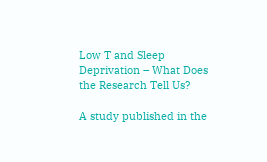Low T and Sleep Deprivation – What Does the Research Tell Us?

A study published in the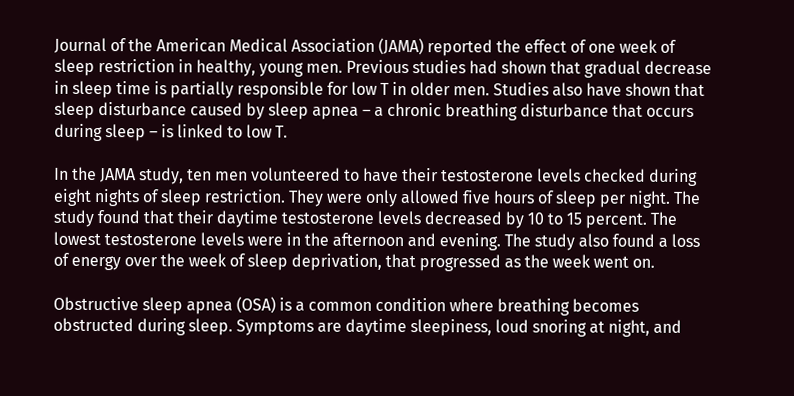Journal of the American Medical Association (JAMA) reported the effect of one week of sleep restriction in healthy, young men. Previous studies had shown that gradual decrease in sleep time is partially responsible for low T in older men. Studies also have shown that sleep disturbance caused by sleep apnea – a chronic breathing disturbance that occurs during sleep – is linked to low T.

In the JAMA study, ten men volunteered to have their testosterone levels checked during eight nights of sleep restriction. They were only allowed five hours of sleep per night. The study found that their daytime testosterone levels decreased by 10 to 15 percent. The lowest testosterone levels were in the afternoon and evening. The study also found a loss of energy over the week of sleep deprivation, that progressed as the week went on.

Obstructive sleep apnea (OSA) is a common condition where breathing becomes obstructed during sleep. Symptoms are daytime sleepiness, loud snoring at night, and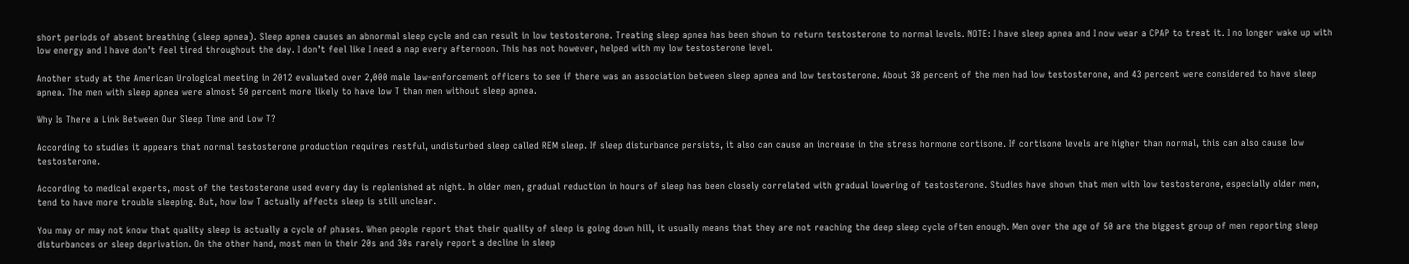short periods of absent breathing (sleep apnea). Sleep apnea causes an abnormal sleep cycle and can result in low testosterone. Treating sleep apnea has been shown to return testosterone to normal levels. NOTE: I have sleep apnea and I now wear a CPAP to treat it. I no longer wake up with low energy and I have don’t feel tired throughout the day. I don’t feel like I need a nap every afternoon. This has not however, helped with my low testosterone level.

Another study at the American Urological meeting in 2012 evaluated over 2,000 male law-enforcement officers to see if there was an association between sleep apnea and low testosterone. About 38 percent of the men had low testosterone, and 43 percent were considered to have sleep apnea. The men with sleep apnea were almost 50 percent more likely to have low T than men without sleep apnea.

Why Is There a Link Between Our Sleep Time and Low T?

According to studies it appears that normal testosterone production requires restful, undisturbed sleep called REM sleep. If sleep disturbance persists, it also can cause an increase in the stress hormone cortisone. If cortisone levels are higher than normal, this can also cause low testosterone.

According to medical experts, most of the testosterone used every day is replenished at night. In older men, gradual reduction in hours of sleep has been closely correlated with gradual lowering of testosterone. Studies have shown that men with low testosterone, especially older men, tend to have more trouble sleeping. But, how low T actually affects sleep is still unclear.

You may or may not know that quality sleep is actually a cycle of phases. When people report that their quality of sleep is going down hill, it usually means that they are not reaching the deep sleep cycle often enough. Men over the age of 50 are the biggest group of men reporting sleep disturbances or sleep deprivation. On the other hand, most men in their 20s and 30s rarely report a decline in sleep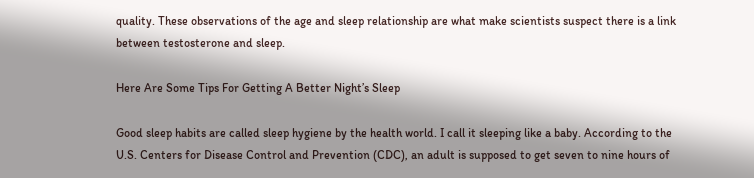quality. These observations of the age and sleep relationship are what make scientists suspect there is a link between testosterone and sleep.

Here Are Some Tips For Getting A Better Night’s Sleep

Good sleep habits are called sleep hygiene by the health world. I call it sleeping like a baby. According to the U.S. Centers for Disease Control and Prevention (CDC), an adult is supposed to get seven to nine hours of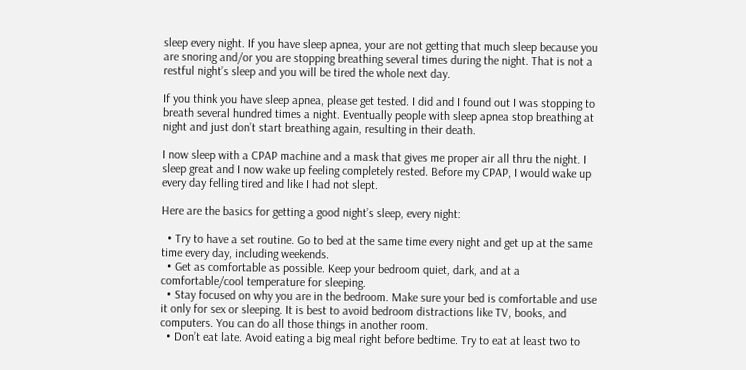sleep every night. If you have sleep apnea, your are not getting that much sleep because you are snoring and/or you are stopping breathing several times during the night. That is not a restful night’s sleep and you will be tired the whole next day.

If you think you have sleep apnea, please get tested. I did and I found out I was stopping to breath several hundred times a night. Eventually people with sleep apnea stop breathing at night and just don’t start breathing again, resulting in their death.

I now sleep with a CPAP machine and a mask that gives me proper air all thru the night. I sleep great and I now wake up feeling completely rested. Before my CPAP, I would wake up every day felling tired and like I had not slept.

Here are the basics for getting a good night’s sleep, every night:

  • Try to have a set routine. Go to bed at the same time every night and get up at the same time every day, including weekends.
  • Get as comfortable as possible. Keep your bedroom quiet, dark, and at a comfortable/cool temperature for sleeping.
  • Stay focused on why you are in the bedroom. Make sure your bed is comfortable and use it only for sex or sleeping. It is best to avoid bedroom distractions like TV, books, and computers. You can do all those things in another room.
  • Don’t eat late. Avoid eating a big meal right before bedtime. Try to eat at least two to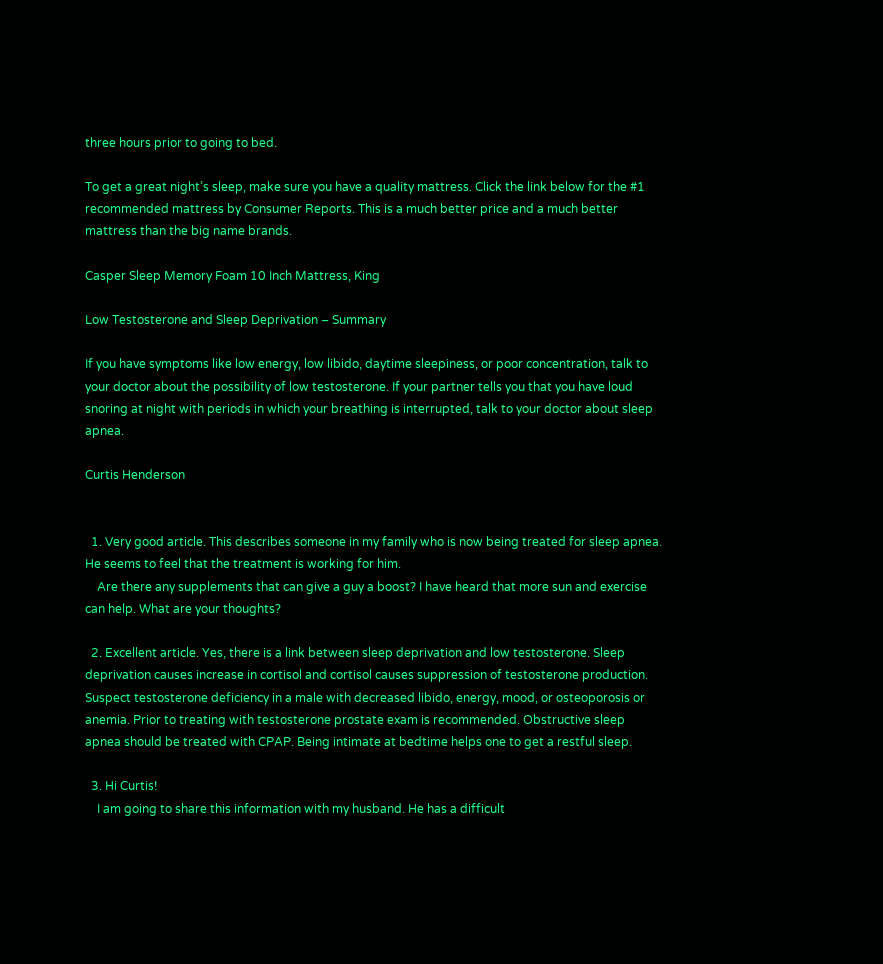three hours prior to going to bed.

To get a great night’s sleep, make sure you have a quality mattress. Click the link below for the #1 recommended mattress by Consumer Reports. This is a much better price and a much better mattress than the big name brands.

Casper Sleep Memory Foam 10 Inch Mattress, King

Low Testosterone and Sleep Deprivation – Summary

If you have symptoms like low energy, low libido, daytime sleepiness, or poor concentration, talk to your doctor about the possibility of low testosterone. If your partner tells you that you have loud snoring at night with periods in which your breathing is interrupted, talk to your doctor about sleep apnea.

Curtis Henderson


  1. Very good article. This describes someone in my family who is now being treated for sleep apnea. He seems to feel that the treatment is working for him.
    Are there any supplements that can give a guy a boost? I have heard that more sun and exercise can help. What are your thoughts?

  2. Excellent article. Yes, there is a link between sleep deprivation and low testosterone. Sleep deprivation causes increase in cortisol and cortisol causes suppression of testosterone production. Suspect testosterone deficiency in a male with decreased libido, energy, mood, or osteoporosis or anemia. Prior to treating with testosterone prostate exam is recommended. Obstructive sleep apnea should be treated with CPAP. Being intimate at bedtime helps one to get a restful sleep.

  3. Hi Curtis!
    I am going to share this information with my husband. He has a difficult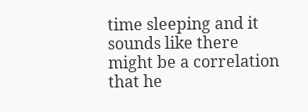time sleeping and it sounds like there might be a correlation that he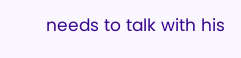needs to talk with his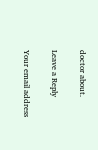doctor about.

Leave a Reply

Your email address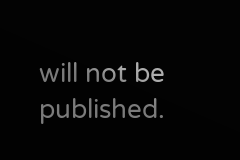will not be published.